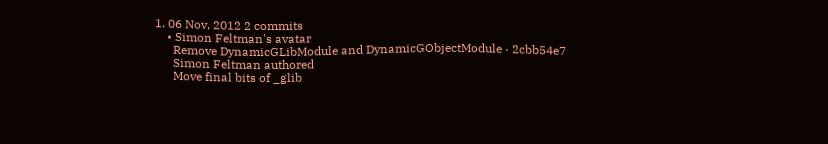1. 06 Nov, 2012 2 commits
    • Simon Feltman's avatar
      Remove DynamicGLibModule and DynamicGObjectModule · 2cbb54e7
      Simon Feltman authored
      Move final bits of _glib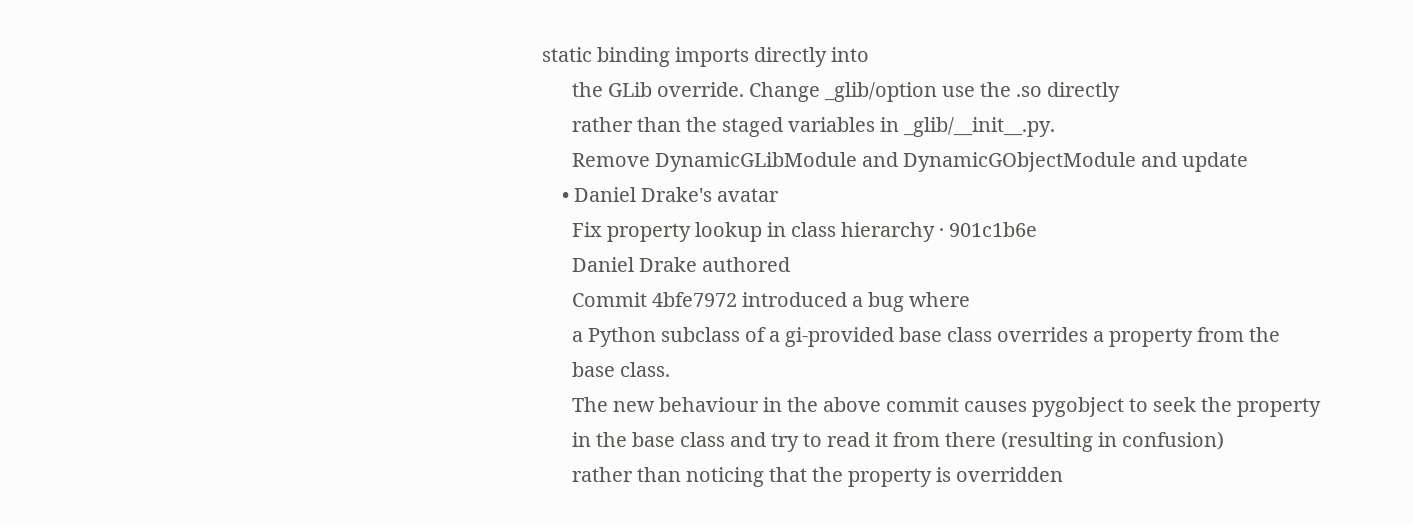static binding imports directly into
      the GLib override. Change _glib/option use the .so directly
      rather than the staged variables in _glib/__init__.py.
      Remove DynamicGLibModule and DynamicGObjectModule and update
    • Daniel Drake's avatar
      Fix property lookup in class hierarchy · 901c1b6e
      Daniel Drake authored
      Commit 4bfe7972 introduced a bug where
      a Python subclass of a gi-provided base class overrides a property from the
      base class.
      The new behaviour in the above commit causes pygobject to seek the property
      in the base class and try to read it from there (resulting in confusion)
      rather than noticing that the property is overridden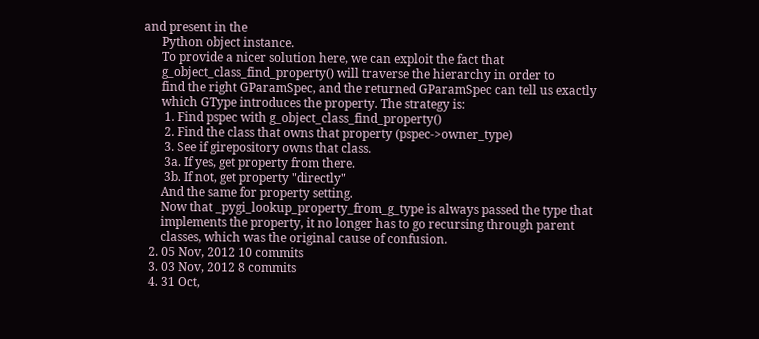and present in the
      Python object instance.
      To provide a nicer solution here, we can exploit the fact that
      g_object_class_find_property() will traverse the hierarchy in order to
      find the right GParamSpec, and the returned GParamSpec can tell us exactly
      which GType introduces the property. The strategy is:
       1. Find pspec with g_object_class_find_property()
       2. Find the class that owns that property (pspec->owner_type)
       3. See if girepository owns that class.
       3a. If yes, get property from there.
       3b. If not, get property "directly"
      And the same for property setting.
      Now that _pygi_lookup_property_from_g_type is always passed the type that
      implements the property, it no longer has to go recursing through parent
      classes, which was the original cause of confusion.
  2. 05 Nov, 2012 10 commits
  3. 03 Nov, 2012 8 commits
  4. 31 Oct,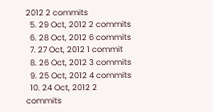2012 2 commits
  5. 29 Oct, 2012 2 commits
  6. 28 Oct, 2012 6 commits
  7. 27 Oct, 2012 1 commit
  8. 26 Oct, 2012 3 commits
  9. 25 Oct, 2012 4 commits
  10. 24 Oct, 2012 2 commits